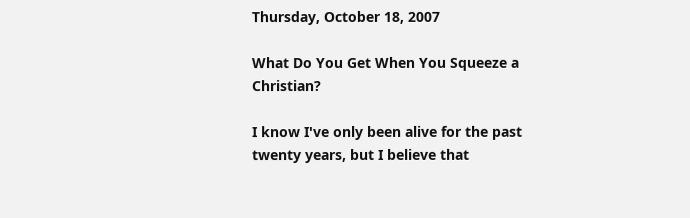Thursday, October 18, 2007

What Do You Get When You Squeeze a Christian?

I know I've only been alive for the past twenty years, but I believe that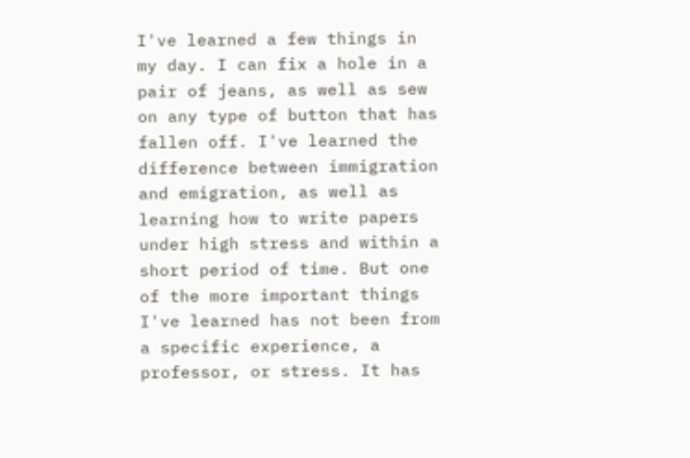I've learned a few things in my day. I can fix a hole in a pair of jeans, as well as sew on any type of button that has fallen off. I've learned the difference between immigration and emigration, as well as learning how to write papers under high stress and within a short period of time. But one of the more important things I've learned has not been from a specific experience, a professor, or stress. It has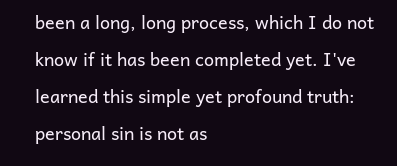been a long, long process, which I do not know if it has been completed yet. I've learned this simple yet profound truth: personal sin is not as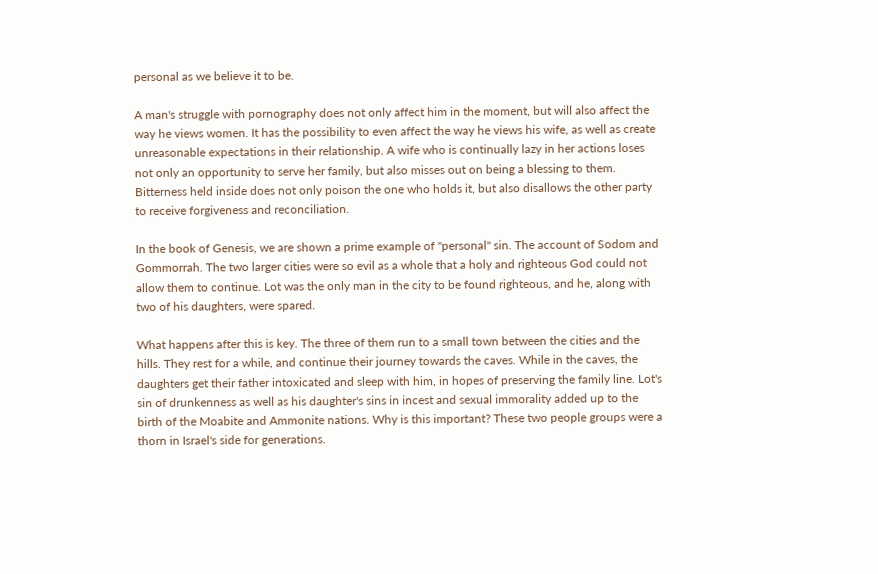personal as we believe it to be.

A man's struggle with pornography does not only affect him in the moment, but will also affect the way he views women. It has the possibility to even affect the way he views his wife, as well as create unreasonable expectations in their relationship. A wife who is continually lazy in her actions loses not only an opportunity to serve her family, but also misses out on being a blessing to them. Bitterness held inside does not only poison the one who holds it, but also disallows the other party to receive forgiveness and reconciliation.

In the book of Genesis, we are shown a prime example of "personal" sin. The account of Sodom and Gommorrah. The two larger cities were so evil as a whole that a holy and righteous God could not allow them to continue. Lot was the only man in the city to be found righteous, and he, along with two of his daughters, were spared.

What happens after this is key. The three of them run to a small town between the cities and the hills. They rest for a while, and continue their journey towards the caves. While in the caves, the daughters get their father intoxicated and sleep with him, in hopes of preserving the family line. Lot's sin of drunkenness as well as his daughter's sins in incest and sexual immorality added up to the birth of the Moabite and Ammonite nations. Why is this important? These two people groups were a thorn in Israel's side for generations.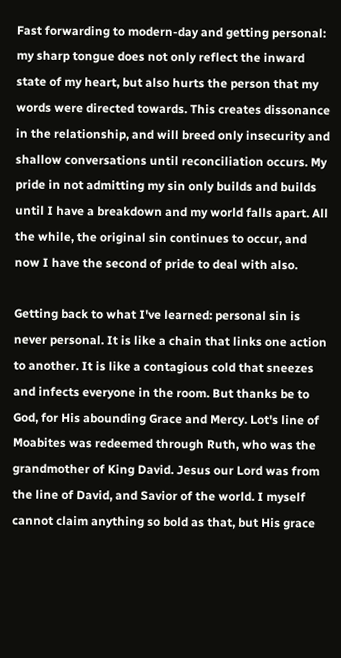Fast forwarding to modern-day and getting personal: my sharp tongue does not only reflect the inward state of my heart, but also hurts the person that my words were directed towards. This creates dissonance in the relationship, and will breed only insecurity and shallow conversations until reconciliation occurs. My pride in not admitting my sin only builds and builds until I have a breakdown and my world falls apart. All the while, the original sin continues to occur, and now I have the second of pride to deal with also.

Getting back to what I've learned: personal sin is never personal. It is like a chain that links one action to another. It is like a contagious cold that sneezes and infects everyone in the room. But thanks be to God, for His abounding Grace and Mercy. Lot's line of Moabites was redeemed through Ruth, who was the grandmother of King David. Jesus our Lord was from the line of David, and Savior of the world. I myself cannot claim anything so bold as that, but His grace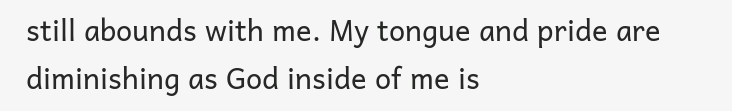still abounds with me. My tongue and pride are diminishing as God inside of me is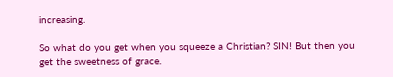increasing.

So what do you get when you squeeze a Christian? SIN! But then you get the sweetness of grace.